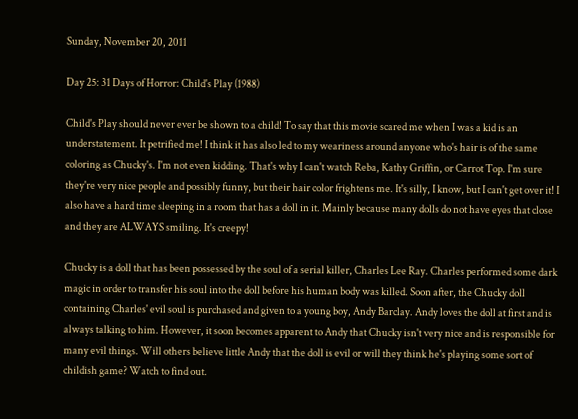Sunday, November 20, 2011

Day 25: 31 Days of Horror: Child's Play (1988)

Child's Play should never ever be shown to a child! To say that this movie scared me when I was a kid is an understatement. It petrified me! I think it has also led to my weariness around anyone who's hair is of the same coloring as Chucky's. I'm not even kidding. That's why I can't watch Reba, Kathy Griffin, or Carrot Top. I'm sure they're very nice people and possibly funny, but their hair color frightens me. It's silly, I know, but I can't get over it! I also have a hard time sleeping in a room that has a doll in it. Mainly because many dolls do not have eyes that close and they are ALWAYS smiling. It's creepy!

Chucky is a doll that has been possessed by the soul of a serial killer, Charles Lee Ray. Charles performed some dark magic in order to transfer his soul into the doll before his human body was killed. Soon after, the Chucky doll containing Charles' evil soul is purchased and given to a young boy, Andy Barclay. Andy loves the doll at first and is always talking to him. However, it soon becomes apparent to Andy that Chucky isn't very nice and is responsible for many evil things. Will others believe little Andy that the doll is evil or will they think he's playing some sort of childish game? Watch to find out.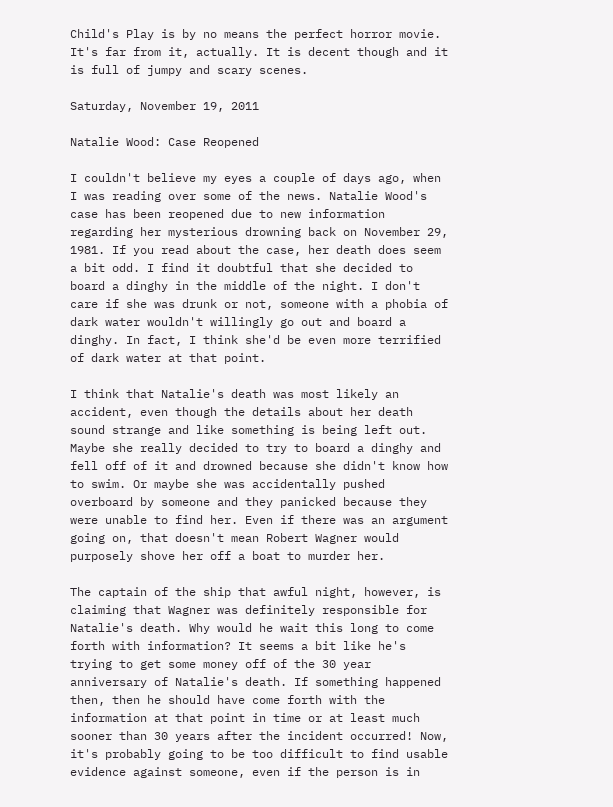Child's Play is by no means the perfect horror movie. It's far from it, actually. It is decent though and it is full of jumpy and scary scenes.

Saturday, November 19, 2011

Natalie Wood: Case Reopened

I couldn't believe my eyes a couple of days ago, when I was reading over some of the news. Natalie Wood's case has been reopened due to new information regarding her mysterious drowning back on November 29, 1981. If you read about the case, her death does seem a bit odd. I find it doubtful that she decided to board a dinghy in the middle of the night. I don't care if she was drunk or not, someone with a phobia of dark water wouldn't willingly go out and board a dinghy. In fact, I think she'd be even more terrified of dark water at that point.

I think that Natalie's death was most likely an accident, even though the details about her death sound strange and like something is being left out. Maybe she really decided to try to board a dinghy and fell off of it and drowned because she didn't know how to swim. Or maybe she was accidentally pushed overboard by someone and they panicked because they were unable to find her. Even if there was an argument going on, that doesn't mean Robert Wagner would purposely shove her off a boat to murder her.

The captain of the ship that awful night, however, is claiming that Wagner was definitely responsible for Natalie's death. Why would he wait this long to come forth with information? It seems a bit like he's trying to get some money off of the 30 year anniversary of Natalie's death. If something happened then, then he should have come forth with the information at that point in time or at least much sooner than 30 years after the incident occurred! Now, it's probably going to be too difficult to find usable evidence against someone, even if the person is in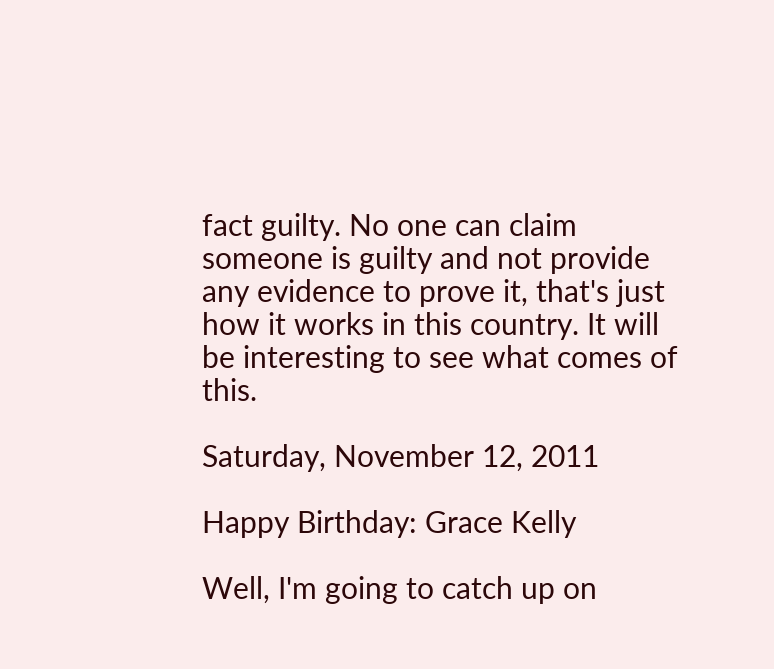fact guilty. No one can claim someone is guilty and not provide any evidence to prove it, that's just how it works in this country. It will be interesting to see what comes of this.

Saturday, November 12, 2011

Happy Birthday: Grace Kelly

Well, I'm going to catch up on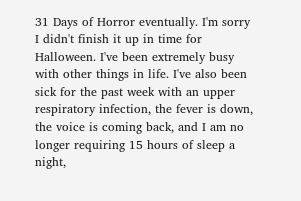31 Days of Horror eventually. I'm sorry I didn't finish it up in time for Halloween. I've been extremely busy with other things in life. I've also been sick for the past week with an upper respiratory infection, the fever is down, the voice is coming back, and I am no longer requiring 15 hours of sleep a night,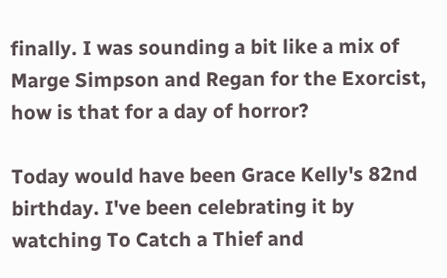finally. I was sounding a bit like a mix of Marge Simpson and Regan for the Exorcist, how is that for a day of horror?

Today would have been Grace Kelly's 82nd birthday. I've been celebrating it by watching To Catch a Thief and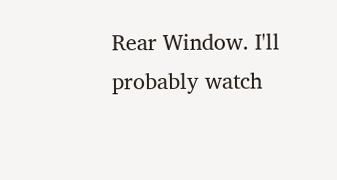Rear Window. I'll probably watch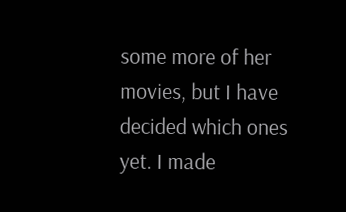some more of her movies, but I have decided which ones yet. I made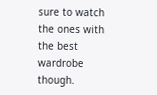sure to watch the ones with the best wardrobe though.